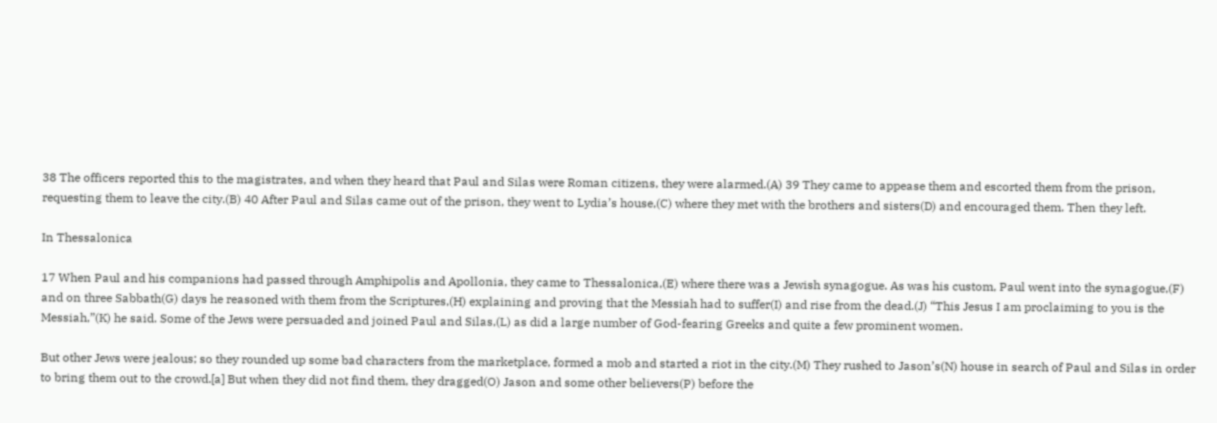38 The officers reported this to the magistrates, and when they heard that Paul and Silas were Roman citizens, they were alarmed.(A) 39 They came to appease them and escorted them from the prison, requesting them to leave the city.(B) 40 After Paul and Silas came out of the prison, they went to Lydia’s house,(C) where they met with the brothers and sisters(D) and encouraged them. Then they left.

In Thessalonica

17 When Paul and his companions had passed through Amphipolis and Apollonia, they came to Thessalonica,(E) where there was a Jewish synagogue. As was his custom, Paul went into the synagogue,(F) and on three Sabbath(G) days he reasoned with them from the Scriptures,(H) explaining and proving that the Messiah had to suffer(I) and rise from the dead.(J) “This Jesus I am proclaiming to you is the Messiah,”(K) he said. Some of the Jews were persuaded and joined Paul and Silas,(L) as did a large number of God-fearing Greeks and quite a few prominent women.

But other Jews were jealous; so they rounded up some bad characters from the marketplace, formed a mob and started a riot in the city.(M) They rushed to Jason’s(N) house in search of Paul and Silas in order to bring them out to the crowd.[a] But when they did not find them, they dragged(O) Jason and some other believers(P) before the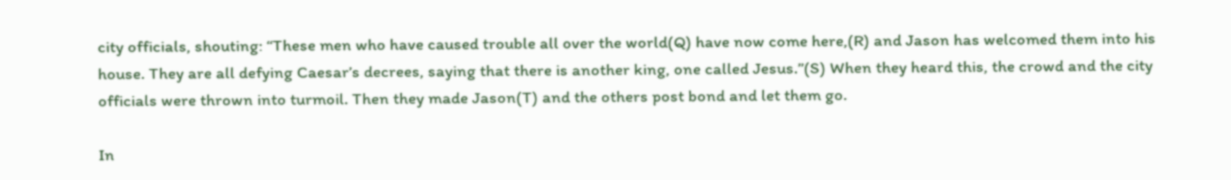city officials, shouting: “These men who have caused trouble all over the world(Q) have now come here,(R) and Jason has welcomed them into his house. They are all defying Caesar’s decrees, saying that there is another king, one called Jesus.”(S) When they heard this, the crowd and the city officials were thrown into turmoil. Then they made Jason(T) and the others post bond and let them go.

In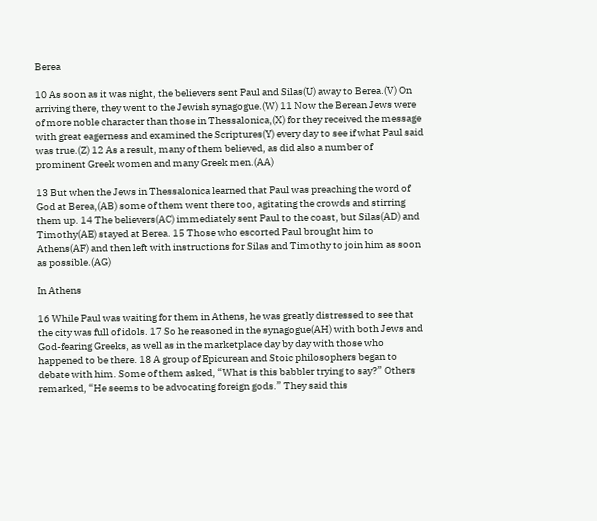Berea

10 As soon as it was night, the believers sent Paul and Silas(U) away to Berea.(V) On arriving there, they went to the Jewish synagogue.(W) 11 Now the Berean Jews were of more noble character than those in Thessalonica,(X) for they received the message with great eagerness and examined the Scriptures(Y) every day to see if what Paul said was true.(Z) 12 As a result, many of them believed, as did also a number of prominent Greek women and many Greek men.(AA)

13 But when the Jews in Thessalonica learned that Paul was preaching the word of God at Berea,(AB) some of them went there too, agitating the crowds and stirring them up. 14 The believers(AC) immediately sent Paul to the coast, but Silas(AD) and Timothy(AE) stayed at Berea. 15 Those who escorted Paul brought him to Athens(AF) and then left with instructions for Silas and Timothy to join him as soon as possible.(AG)

In Athens

16 While Paul was waiting for them in Athens, he was greatly distressed to see that the city was full of idols. 17 So he reasoned in the synagogue(AH) with both Jews and God-fearing Greeks, as well as in the marketplace day by day with those who happened to be there. 18 A group of Epicurean and Stoic philosophers began to debate with him. Some of them asked, “What is this babbler trying to say?” Others remarked, “He seems to be advocating foreign gods.” They said this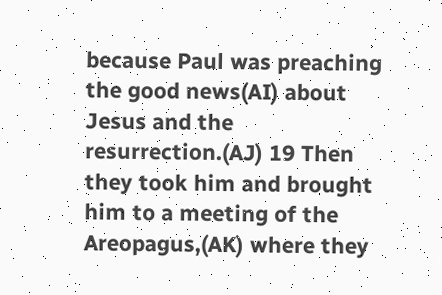because Paul was preaching the good news(AI) about Jesus and the resurrection.(AJ) 19 Then they took him and brought him to a meeting of the Areopagus,(AK) where they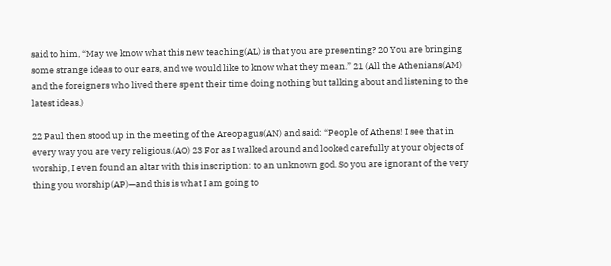said to him, “May we know what this new teaching(AL) is that you are presenting? 20 You are bringing some strange ideas to our ears, and we would like to know what they mean.” 21 (All the Athenians(AM) and the foreigners who lived there spent their time doing nothing but talking about and listening to the latest ideas.)

22 Paul then stood up in the meeting of the Areopagus(AN) and said: “People of Athens! I see that in every way you are very religious.(AO) 23 For as I walked around and looked carefully at your objects of worship, I even found an altar with this inscription: to an unknown god. So you are ignorant of the very thing you worship(AP)—and this is what I am going to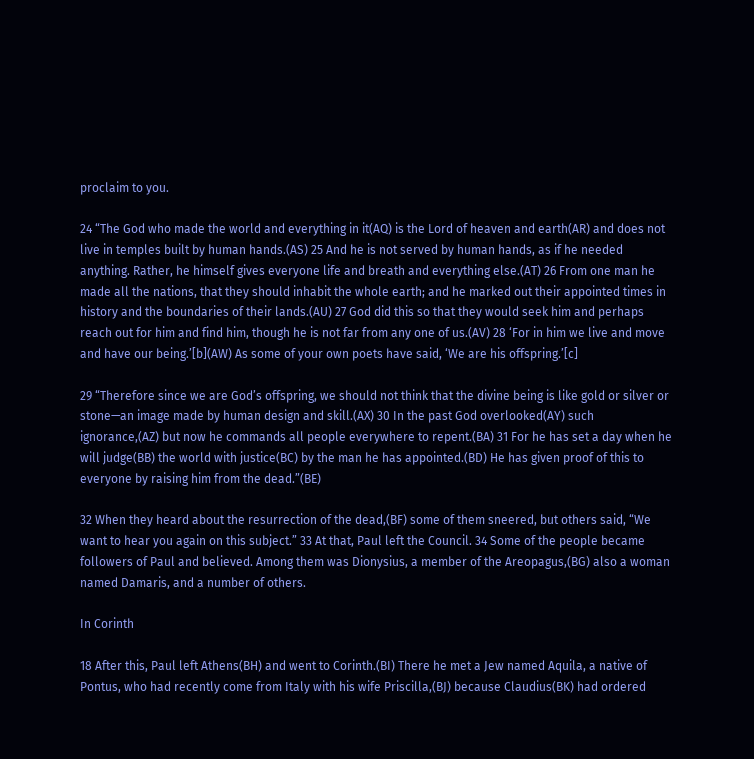proclaim to you.

24 “The God who made the world and everything in it(AQ) is the Lord of heaven and earth(AR) and does not live in temples built by human hands.(AS) 25 And he is not served by human hands, as if he needed anything. Rather, he himself gives everyone life and breath and everything else.(AT) 26 From one man he made all the nations, that they should inhabit the whole earth; and he marked out their appointed times in history and the boundaries of their lands.(AU) 27 God did this so that they would seek him and perhaps reach out for him and find him, though he is not far from any one of us.(AV) 28 ‘For in him we live and move and have our being.’[b](AW) As some of your own poets have said, ‘We are his offspring.’[c]

29 “Therefore since we are God’s offspring, we should not think that the divine being is like gold or silver or stone—an image made by human design and skill.(AX) 30 In the past God overlooked(AY) such ignorance,(AZ) but now he commands all people everywhere to repent.(BA) 31 For he has set a day when he will judge(BB) the world with justice(BC) by the man he has appointed.(BD) He has given proof of this to everyone by raising him from the dead.”(BE)

32 When they heard about the resurrection of the dead,(BF) some of them sneered, but others said, “We want to hear you again on this subject.” 33 At that, Paul left the Council. 34 Some of the people became followers of Paul and believed. Among them was Dionysius, a member of the Areopagus,(BG) also a woman named Damaris, and a number of others.

In Corinth

18 After this, Paul left Athens(BH) and went to Corinth.(BI) There he met a Jew named Aquila, a native of Pontus, who had recently come from Italy with his wife Priscilla,(BJ) because Claudius(BK) had ordered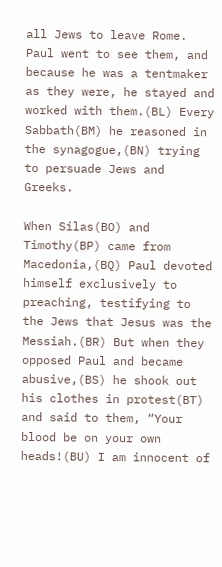all Jews to leave Rome. Paul went to see them, and because he was a tentmaker as they were, he stayed and worked with them.(BL) Every Sabbath(BM) he reasoned in the synagogue,(BN) trying to persuade Jews and Greeks.

When Silas(BO) and Timothy(BP) came from Macedonia,(BQ) Paul devoted himself exclusively to preaching, testifying to the Jews that Jesus was the Messiah.(BR) But when they opposed Paul and became abusive,(BS) he shook out his clothes in protest(BT) and said to them, “Your blood be on your own heads!(BU) I am innocent of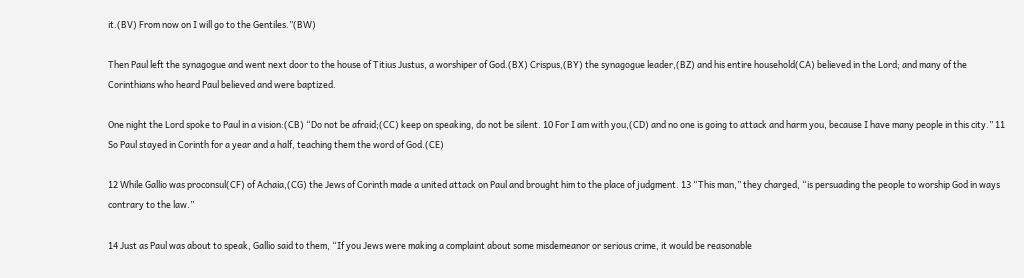it.(BV) From now on I will go to the Gentiles.”(BW)

Then Paul left the synagogue and went next door to the house of Titius Justus, a worshiper of God.(BX) Crispus,(BY) the synagogue leader,(BZ) and his entire household(CA) believed in the Lord; and many of the Corinthians who heard Paul believed and were baptized.

One night the Lord spoke to Paul in a vision:(CB) “Do not be afraid;(CC) keep on speaking, do not be silent. 10 For I am with you,(CD) and no one is going to attack and harm you, because I have many people in this city.” 11 So Paul stayed in Corinth for a year and a half, teaching them the word of God.(CE)

12 While Gallio was proconsul(CF) of Achaia,(CG) the Jews of Corinth made a united attack on Paul and brought him to the place of judgment. 13 “This man,” they charged, “is persuading the people to worship God in ways contrary to the law.”

14 Just as Paul was about to speak, Gallio said to them, “If you Jews were making a complaint about some misdemeanor or serious crime, it would be reasonable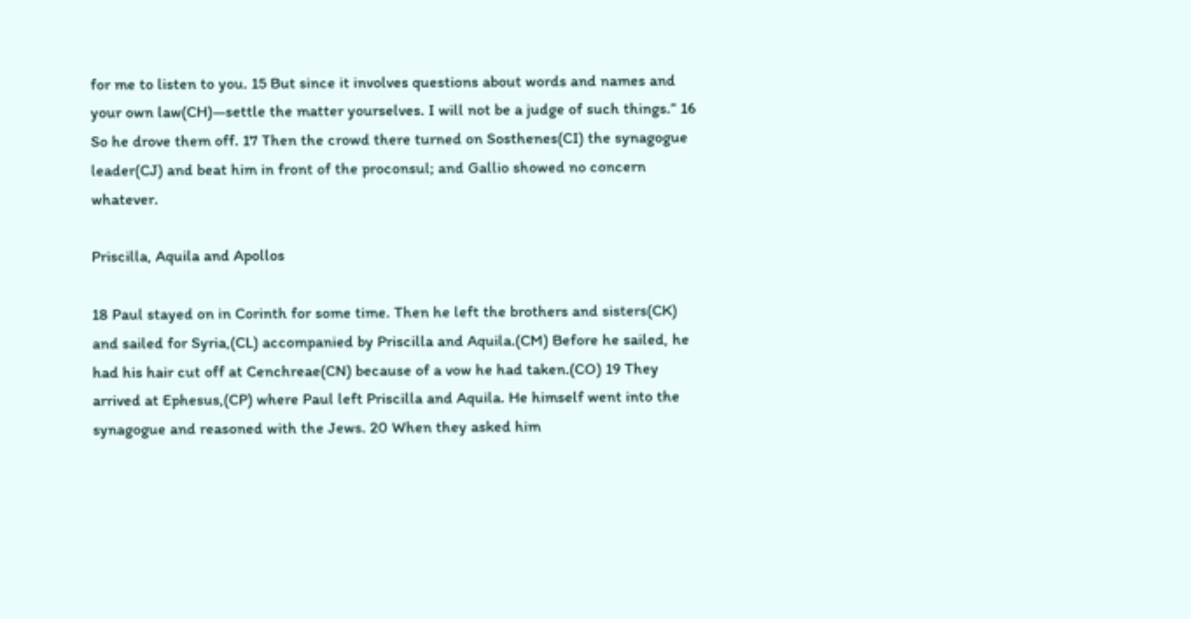for me to listen to you. 15 But since it involves questions about words and names and your own law(CH)—settle the matter yourselves. I will not be a judge of such things.” 16 So he drove them off. 17 Then the crowd there turned on Sosthenes(CI) the synagogue leader(CJ) and beat him in front of the proconsul; and Gallio showed no concern whatever.

Priscilla, Aquila and Apollos

18 Paul stayed on in Corinth for some time. Then he left the brothers and sisters(CK) and sailed for Syria,(CL) accompanied by Priscilla and Aquila.(CM) Before he sailed, he had his hair cut off at Cenchreae(CN) because of a vow he had taken.(CO) 19 They arrived at Ephesus,(CP) where Paul left Priscilla and Aquila. He himself went into the synagogue and reasoned with the Jews. 20 When they asked him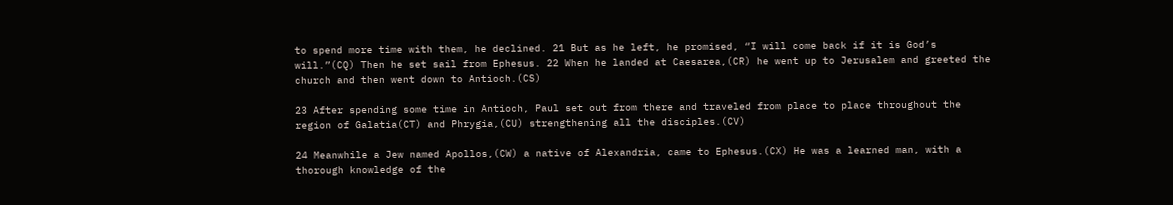to spend more time with them, he declined. 21 But as he left, he promised, “I will come back if it is God’s will.”(CQ) Then he set sail from Ephesus. 22 When he landed at Caesarea,(CR) he went up to Jerusalem and greeted the church and then went down to Antioch.(CS)

23 After spending some time in Antioch, Paul set out from there and traveled from place to place throughout the region of Galatia(CT) and Phrygia,(CU) strengthening all the disciples.(CV)

24 Meanwhile a Jew named Apollos,(CW) a native of Alexandria, came to Ephesus.(CX) He was a learned man, with a thorough knowledge of the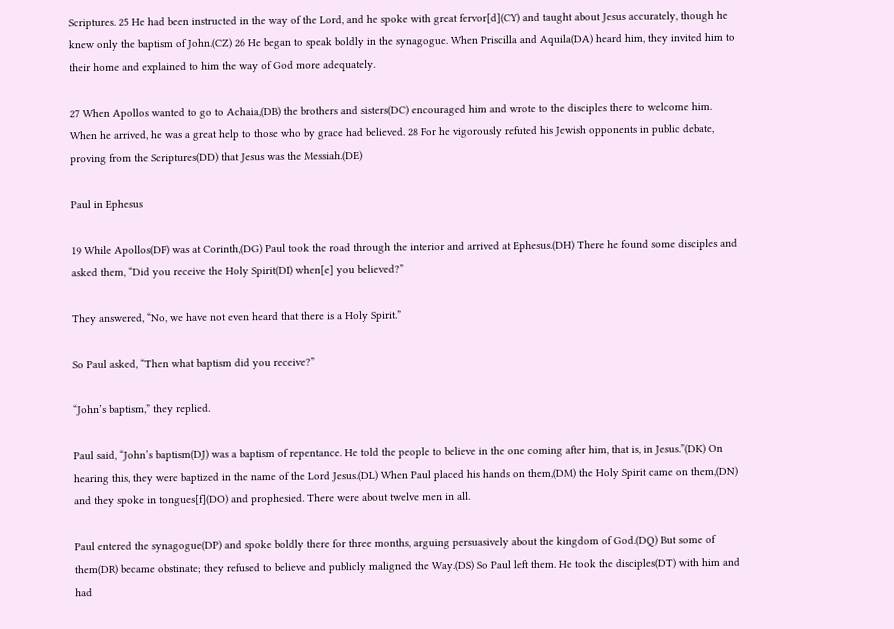Scriptures. 25 He had been instructed in the way of the Lord, and he spoke with great fervor[d](CY) and taught about Jesus accurately, though he knew only the baptism of John.(CZ) 26 He began to speak boldly in the synagogue. When Priscilla and Aquila(DA) heard him, they invited him to their home and explained to him the way of God more adequately.

27 When Apollos wanted to go to Achaia,(DB) the brothers and sisters(DC) encouraged him and wrote to the disciples there to welcome him. When he arrived, he was a great help to those who by grace had believed. 28 For he vigorously refuted his Jewish opponents in public debate, proving from the Scriptures(DD) that Jesus was the Messiah.(DE)

Paul in Ephesus

19 While Apollos(DF) was at Corinth,(DG) Paul took the road through the interior and arrived at Ephesus.(DH) There he found some disciples and asked them, “Did you receive the Holy Spirit(DI) when[e] you believed?”

They answered, “No, we have not even heard that there is a Holy Spirit.”

So Paul asked, “Then what baptism did you receive?”

“John’s baptism,” they replied.

Paul said, “John’s baptism(DJ) was a baptism of repentance. He told the people to believe in the one coming after him, that is, in Jesus.”(DK) On hearing this, they were baptized in the name of the Lord Jesus.(DL) When Paul placed his hands on them,(DM) the Holy Spirit came on them,(DN) and they spoke in tongues[f](DO) and prophesied. There were about twelve men in all.

Paul entered the synagogue(DP) and spoke boldly there for three months, arguing persuasively about the kingdom of God.(DQ) But some of them(DR) became obstinate; they refused to believe and publicly maligned the Way.(DS) So Paul left them. He took the disciples(DT) with him and had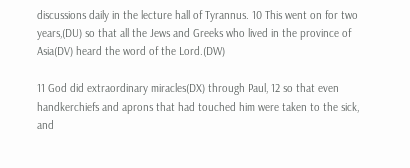discussions daily in the lecture hall of Tyrannus. 10 This went on for two years,(DU) so that all the Jews and Greeks who lived in the province of Asia(DV) heard the word of the Lord.(DW)

11 God did extraordinary miracles(DX) through Paul, 12 so that even handkerchiefs and aprons that had touched him were taken to the sick, and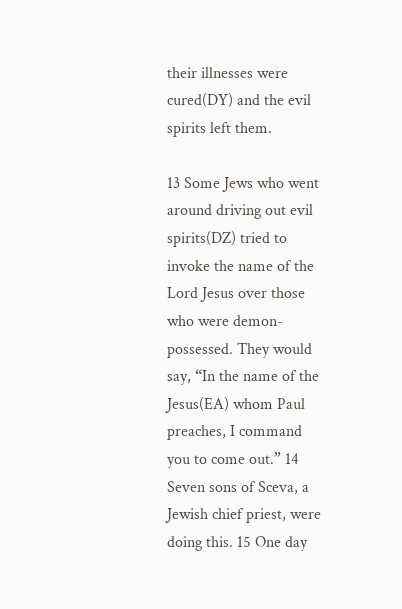their illnesses were cured(DY) and the evil spirits left them.

13 Some Jews who went around driving out evil spirits(DZ) tried to invoke the name of the Lord Jesus over those who were demon-possessed. They would say, “In the name of the Jesus(EA) whom Paul preaches, I command you to come out.” 14 Seven sons of Sceva, a Jewish chief priest, were doing this. 15 One day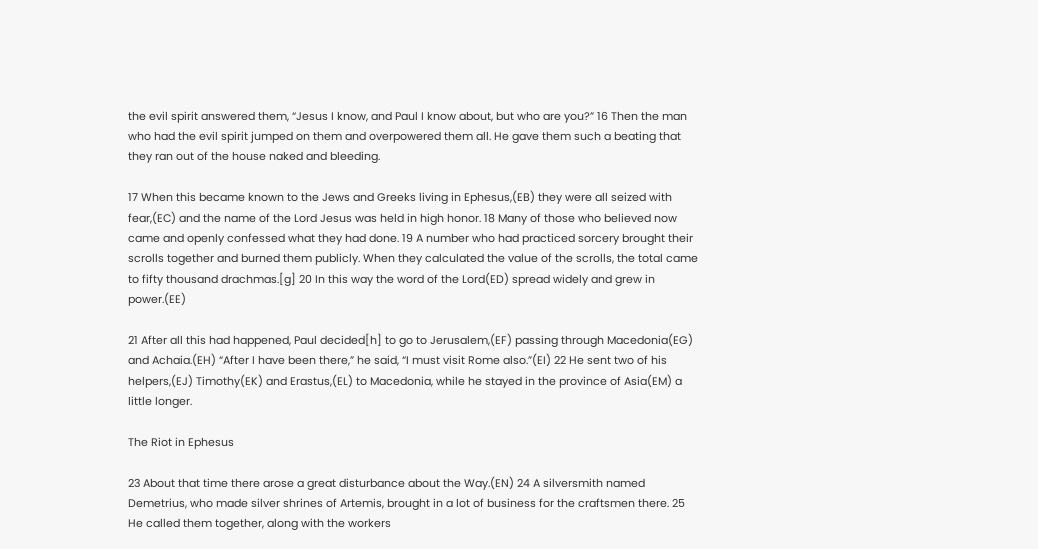the evil spirit answered them, “Jesus I know, and Paul I know about, but who are you?” 16 Then the man who had the evil spirit jumped on them and overpowered them all. He gave them such a beating that they ran out of the house naked and bleeding.

17 When this became known to the Jews and Greeks living in Ephesus,(EB) they were all seized with fear,(EC) and the name of the Lord Jesus was held in high honor. 18 Many of those who believed now came and openly confessed what they had done. 19 A number who had practiced sorcery brought their scrolls together and burned them publicly. When they calculated the value of the scrolls, the total came to fifty thousand drachmas.[g] 20 In this way the word of the Lord(ED) spread widely and grew in power.(EE)

21 After all this had happened, Paul decided[h] to go to Jerusalem,(EF) passing through Macedonia(EG) and Achaia.(EH) “After I have been there,” he said, “I must visit Rome also.”(EI) 22 He sent two of his helpers,(EJ) Timothy(EK) and Erastus,(EL) to Macedonia, while he stayed in the province of Asia(EM) a little longer.

The Riot in Ephesus

23 About that time there arose a great disturbance about the Way.(EN) 24 A silversmith named Demetrius, who made silver shrines of Artemis, brought in a lot of business for the craftsmen there. 25 He called them together, along with the workers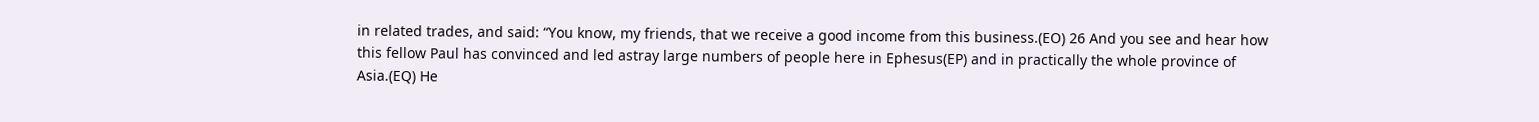in related trades, and said: “You know, my friends, that we receive a good income from this business.(EO) 26 And you see and hear how this fellow Paul has convinced and led astray large numbers of people here in Ephesus(EP) and in practically the whole province of Asia.(EQ) He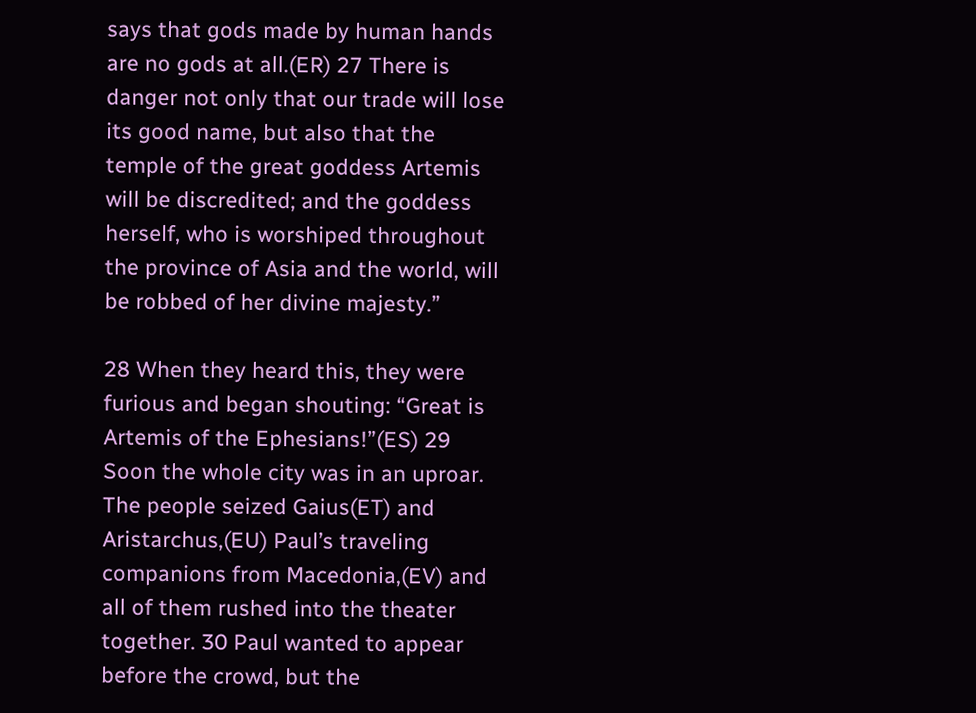says that gods made by human hands are no gods at all.(ER) 27 There is danger not only that our trade will lose its good name, but also that the temple of the great goddess Artemis will be discredited; and the goddess herself, who is worshiped throughout the province of Asia and the world, will be robbed of her divine majesty.”

28 When they heard this, they were furious and began shouting: “Great is Artemis of the Ephesians!”(ES) 29 Soon the whole city was in an uproar. The people seized Gaius(ET) and Aristarchus,(EU) Paul’s traveling companions from Macedonia,(EV) and all of them rushed into the theater together. 30 Paul wanted to appear before the crowd, but the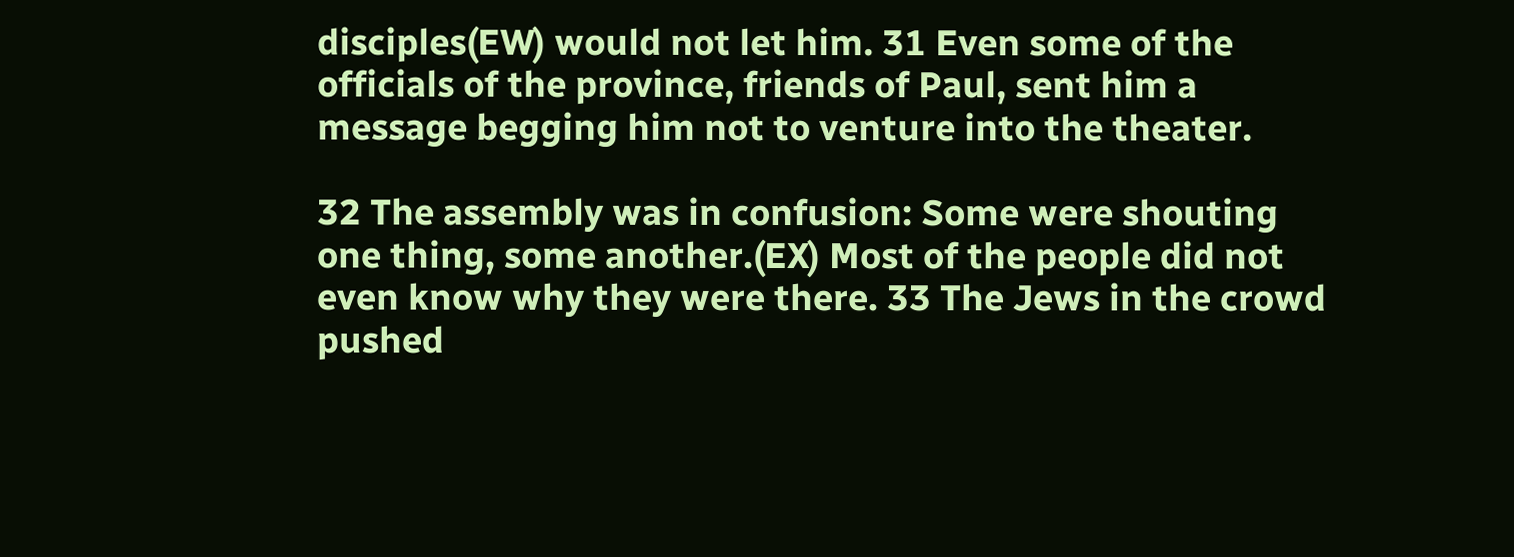disciples(EW) would not let him. 31 Even some of the officials of the province, friends of Paul, sent him a message begging him not to venture into the theater.

32 The assembly was in confusion: Some were shouting one thing, some another.(EX) Most of the people did not even know why they were there. 33 The Jews in the crowd pushed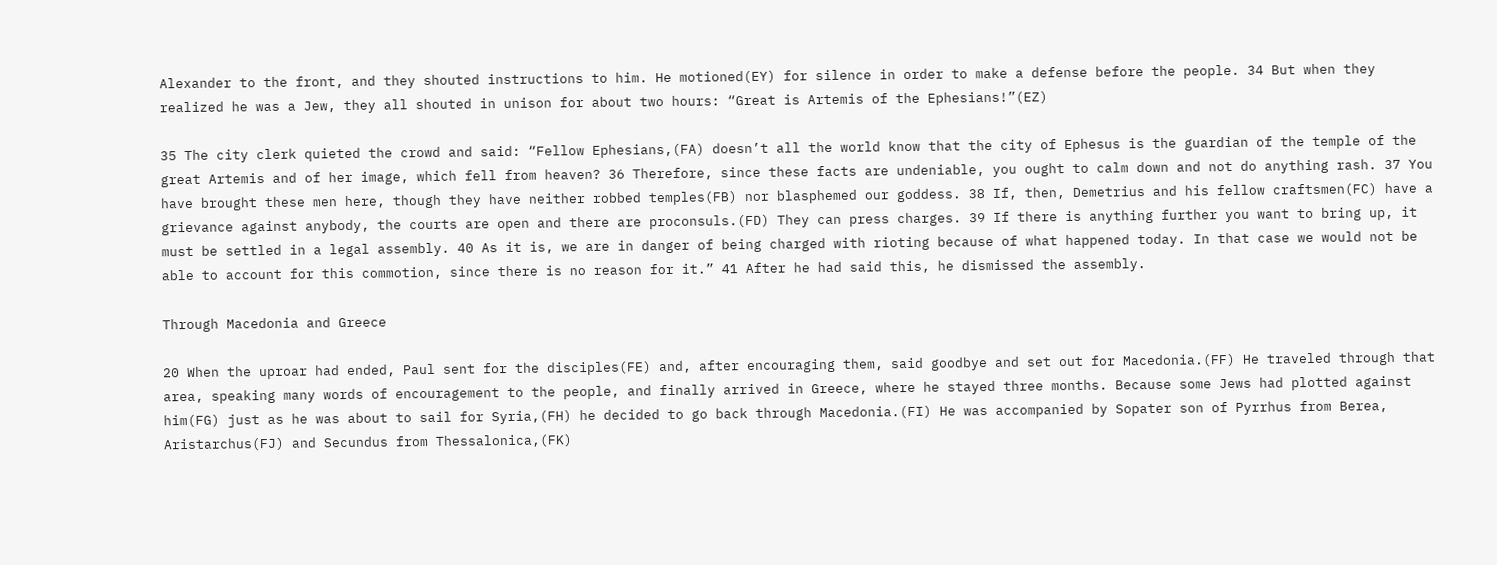Alexander to the front, and they shouted instructions to him. He motioned(EY) for silence in order to make a defense before the people. 34 But when they realized he was a Jew, they all shouted in unison for about two hours: “Great is Artemis of the Ephesians!”(EZ)

35 The city clerk quieted the crowd and said: “Fellow Ephesians,(FA) doesn’t all the world know that the city of Ephesus is the guardian of the temple of the great Artemis and of her image, which fell from heaven? 36 Therefore, since these facts are undeniable, you ought to calm down and not do anything rash. 37 You have brought these men here, though they have neither robbed temples(FB) nor blasphemed our goddess. 38 If, then, Demetrius and his fellow craftsmen(FC) have a grievance against anybody, the courts are open and there are proconsuls.(FD) They can press charges. 39 If there is anything further you want to bring up, it must be settled in a legal assembly. 40 As it is, we are in danger of being charged with rioting because of what happened today. In that case we would not be able to account for this commotion, since there is no reason for it.” 41 After he had said this, he dismissed the assembly.

Through Macedonia and Greece

20 When the uproar had ended, Paul sent for the disciples(FE) and, after encouraging them, said goodbye and set out for Macedonia.(FF) He traveled through that area, speaking many words of encouragement to the people, and finally arrived in Greece, where he stayed three months. Because some Jews had plotted against him(FG) just as he was about to sail for Syria,(FH) he decided to go back through Macedonia.(FI) He was accompanied by Sopater son of Pyrrhus from Berea, Aristarchus(FJ) and Secundus from Thessalonica,(FK)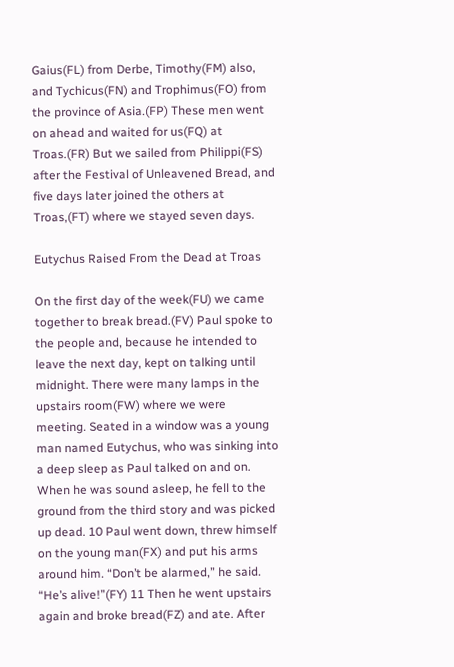Gaius(FL) from Derbe, Timothy(FM) also, and Tychicus(FN) and Trophimus(FO) from the province of Asia.(FP) These men went on ahead and waited for us(FQ) at Troas.(FR) But we sailed from Philippi(FS) after the Festival of Unleavened Bread, and five days later joined the others at Troas,(FT) where we stayed seven days.

Eutychus Raised From the Dead at Troas

On the first day of the week(FU) we came together to break bread.(FV) Paul spoke to the people and, because he intended to leave the next day, kept on talking until midnight. There were many lamps in the upstairs room(FW) where we were meeting. Seated in a window was a young man named Eutychus, who was sinking into a deep sleep as Paul talked on and on. When he was sound asleep, he fell to the ground from the third story and was picked up dead. 10 Paul went down, threw himself on the young man(FX) and put his arms around him. “Don’t be alarmed,” he said. “He’s alive!”(FY) 11 Then he went upstairs again and broke bread(FZ) and ate. After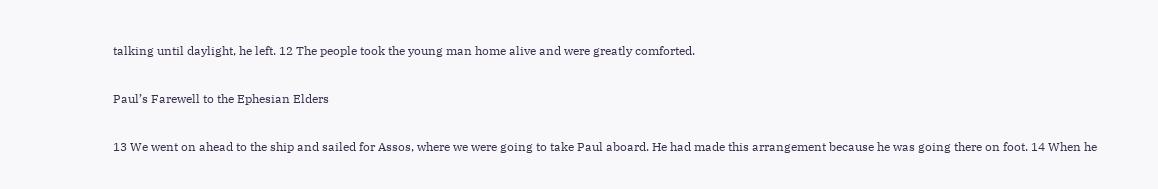talking until daylight, he left. 12 The people took the young man home alive and were greatly comforted.

Paul’s Farewell to the Ephesian Elders

13 We went on ahead to the ship and sailed for Assos, where we were going to take Paul aboard. He had made this arrangement because he was going there on foot. 14 When he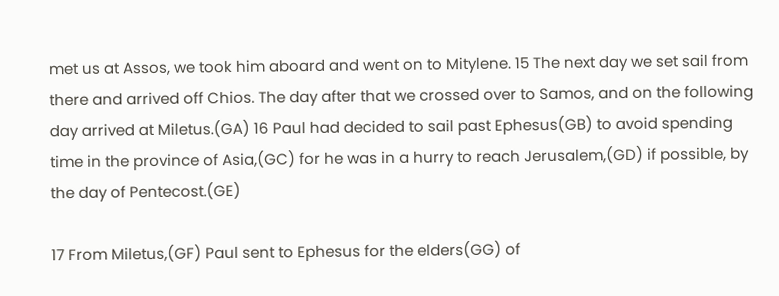met us at Assos, we took him aboard and went on to Mitylene. 15 The next day we set sail from there and arrived off Chios. The day after that we crossed over to Samos, and on the following day arrived at Miletus.(GA) 16 Paul had decided to sail past Ephesus(GB) to avoid spending time in the province of Asia,(GC) for he was in a hurry to reach Jerusalem,(GD) if possible, by the day of Pentecost.(GE)

17 From Miletus,(GF) Paul sent to Ephesus for the elders(GG) of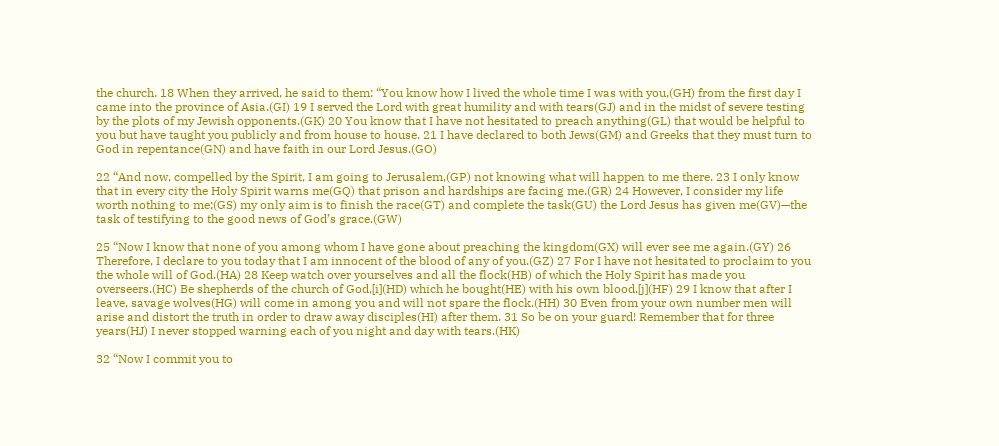the church. 18 When they arrived, he said to them: “You know how I lived the whole time I was with you,(GH) from the first day I came into the province of Asia.(GI) 19 I served the Lord with great humility and with tears(GJ) and in the midst of severe testing by the plots of my Jewish opponents.(GK) 20 You know that I have not hesitated to preach anything(GL) that would be helpful to you but have taught you publicly and from house to house. 21 I have declared to both Jews(GM) and Greeks that they must turn to God in repentance(GN) and have faith in our Lord Jesus.(GO)

22 “And now, compelled by the Spirit, I am going to Jerusalem,(GP) not knowing what will happen to me there. 23 I only know that in every city the Holy Spirit warns me(GQ) that prison and hardships are facing me.(GR) 24 However, I consider my life worth nothing to me;(GS) my only aim is to finish the race(GT) and complete the task(GU) the Lord Jesus has given me(GV)—the task of testifying to the good news of God’s grace.(GW)

25 “Now I know that none of you among whom I have gone about preaching the kingdom(GX) will ever see me again.(GY) 26 Therefore, I declare to you today that I am innocent of the blood of any of you.(GZ) 27 For I have not hesitated to proclaim to you the whole will of God.(HA) 28 Keep watch over yourselves and all the flock(HB) of which the Holy Spirit has made you overseers.(HC) Be shepherds of the church of God,[i](HD) which he bought(HE) with his own blood.[j](HF) 29 I know that after I leave, savage wolves(HG) will come in among you and will not spare the flock.(HH) 30 Even from your own number men will arise and distort the truth in order to draw away disciples(HI) after them. 31 So be on your guard! Remember that for three years(HJ) I never stopped warning each of you night and day with tears.(HK)

32 “Now I commit you to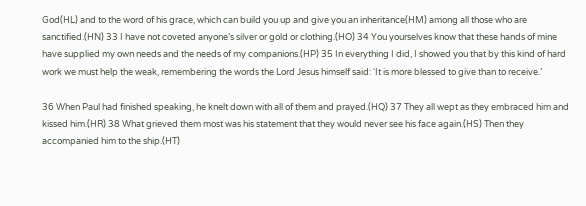God(HL) and to the word of his grace, which can build you up and give you an inheritance(HM) among all those who are sanctified.(HN) 33 I have not coveted anyone’s silver or gold or clothing.(HO) 34 You yourselves know that these hands of mine have supplied my own needs and the needs of my companions.(HP) 35 In everything I did, I showed you that by this kind of hard work we must help the weak, remembering the words the Lord Jesus himself said: ‘It is more blessed to give than to receive.’

36 When Paul had finished speaking, he knelt down with all of them and prayed.(HQ) 37 They all wept as they embraced him and kissed him.(HR) 38 What grieved them most was his statement that they would never see his face again.(HS) Then they accompanied him to the ship.(HT)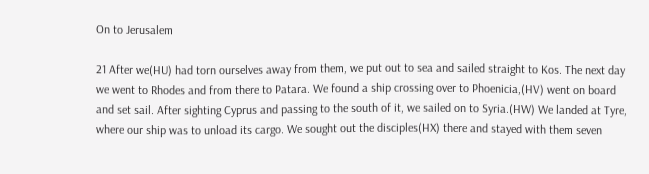On to Jerusalem

21 After we(HU) had torn ourselves away from them, we put out to sea and sailed straight to Kos. The next day we went to Rhodes and from there to Patara. We found a ship crossing over to Phoenicia,(HV) went on board and set sail. After sighting Cyprus and passing to the south of it, we sailed on to Syria.(HW) We landed at Tyre, where our ship was to unload its cargo. We sought out the disciples(HX) there and stayed with them seven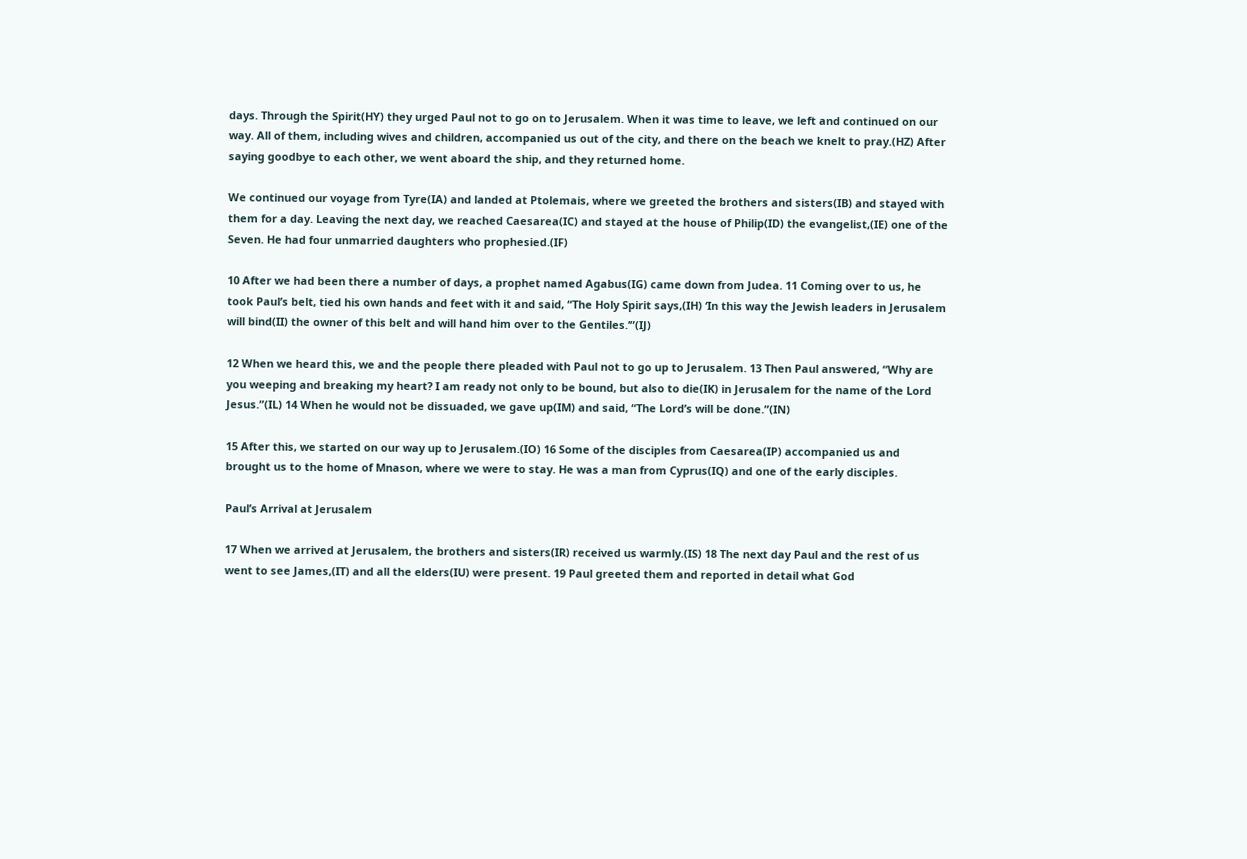days. Through the Spirit(HY) they urged Paul not to go on to Jerusalem. When it was time to leave, we left and continued on our way. All of them, including wives and children, accompanied us out of the city, and there on the beach we knelt to pray.(HZ) After saying goodbye to each other, we went aboard the ship, and they returned home.

We continued our voyage from Tyre(IA) and landed at Ptolemais, where we greeted the brothers and sisters(IB) and stayed with them for a day. Leaving the next day, we reached Caesarea(IC) and stayed at the house of Philip(ID) the evangelist,(IE) one of the Seven. He had four unmarried daughters who prophesied.(IF)

10 After we had been there a number of days, a prophet named Agabus(IG) came down from Judea. 11 Coming over to us, he took Paul’s belt, tied his own hands and feet with it and said, “The Holy Spirit says,(IH) ‘In this way the Jewish leaders in Jerusalem will bind(II) the owner of this belt and will hand him over to the Gentiles.’”(IJ)

12 When we heard this, we and the people there pleaded with Paul not to go up to Jerusalem. 13 Then Paul answered, “Why are you weeping and breaking my heart? I am ready not only to be bound, but also to die(IK) in Jerusalem for the name of the Lord Jesus.”(IL) 14 When he would not be dissuaded, we gave up(IM) and said, “The Lord’s will be done.”(IN)

15 After this, we started on our way up to Jerusalem.(IO) 16 Some of the disciples from Caesarea(IP) accompanied us and brought us to the home of Mnason, where we were to stay. He was a man from Cyprus(IQ) and one of the early disciples.

Paul’s Arrival at Jerusalem

17 When we arrived at Jerusalem, the brothers and sisters(IR) received us warmly.(IS) 18 The next day Paul and the rest of us went to see James,(IT) and all the elders(IU) were present. 19 Paul greeted them and reported in detail what God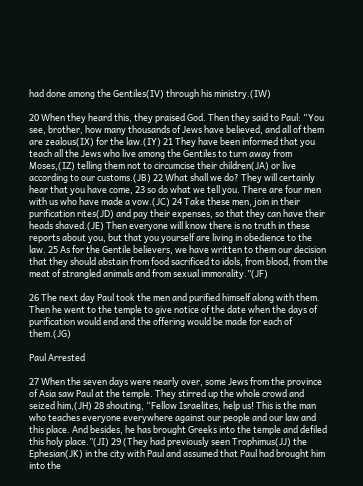had done among the Gentiles(IV) through his ministry.(IW)

20 When they heard this, they praised God. Then they said to Paul: “You see, brother, how many thousands of Jews have believed, and all of them are zealous(IX) for the law.(IY) 21 They have been informed that you teach all the Jews who live among the Gentiles to turn away from Moses,(IZ) telling them not to circumcise their children(JA) or live according to our customs.(JB) 22 What shall we do? They will certainly hear that you have come, 23 so do what we tell you. There are four men with us who have made a vow.(JC) 24 Take these men, join in their purification rites(JD) and pay their expenses, so that they can have their heads shaved.(JE) Then everyone will know there is no truth in these reports about you, but that you yourself are living in obedience to the law. 25 As for the Gentile believers, we have written to them our decision that they should abstain from food sacrificed to idols, from blood, from the meat of strangled animals and from sexual immorality.”(JF)

26 The next day Paul took the men and purified himself along with them. Then he went to the temple to give notice of the date when the days of purification would end and the offering would be made for each of them.(JG)

Paul Arrested

27 When the seven days were nearly over, some Jews from the province of Asia saw Paul at the temple. They stirred up the whole crowd and seized him,(JH) 28 shouting, “Fellow Israelites, help us! This is the man who teaches everyone everywhere against our people and our law and this place. And besides, he has brought Greeks into the temple and defiled this holy place.”(JI) 29 (They had previously seen Trophimus(JJ) the Ephesian(JK) in the city with Paul and assumed that Paul had brought him into the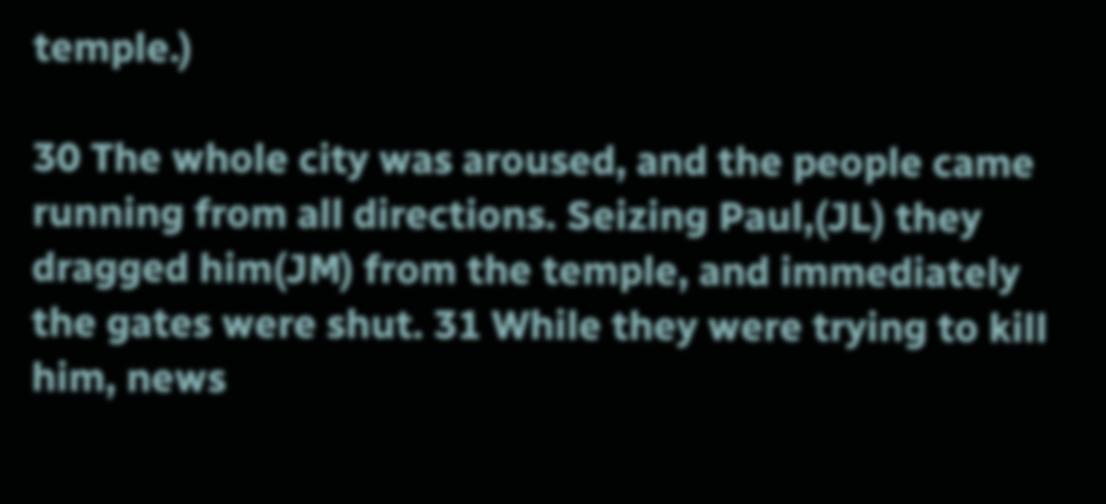temple.)

30 The whole city was aroused, and the people came running from all directions. Seizing Paul,(JL) they dragged him(JM) from the temple, and immediately the gates were shut. 31 While they were trying to kill him, news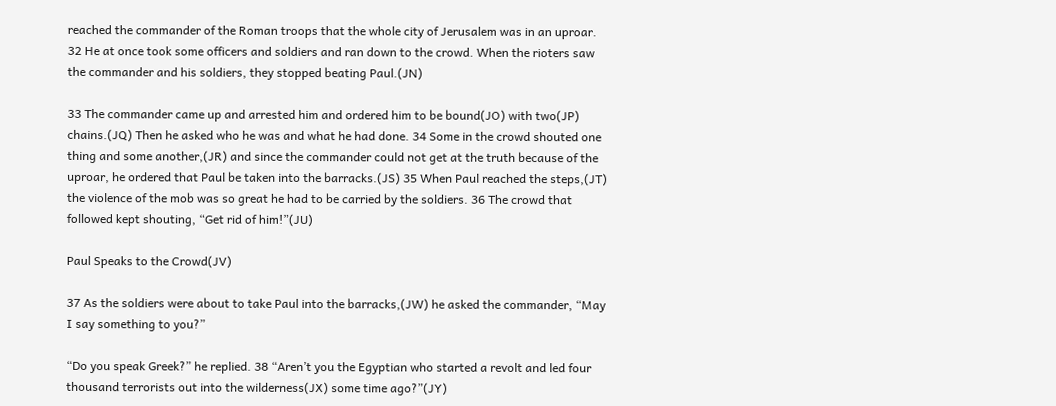reached the commander of the Roman troops that the whole city of Jerusalem was in an uproar. 32 He at once took some officers and soldiers and ran down to the crowd. When the rioters saw the commander and his soldiers, they stopped beating Paul.(JN)

33 The commander came up and arrested him and ordered him to be bound(JO) with two(JP) chains.(JQ) Then he asked who he was and what he had done. 34 Some in the crowd shouted one thing and some another,(JR) and since the commander could not get at the truth because of the uproar, he ordered that Paul be taken into the barracks.(JS) 35 When Paul reached the steps,(JT) the violence of the mob was so great he had to be carried by the soldiers. 36 The crowd that followed kept shouting, “Get rid of him!”(JU)

Paul Speaks to the Crowd(JV)

37 As the soldiers were about to take Paul into the barracks,(JW) he asked the commander, “May I say something to you?”

“Do you speak Greek?” he replied. 38 “Aren’t you the Egyptian who started a revolt and led four thousand terrorists out into the wilderness(JX) some time ago?”(JY)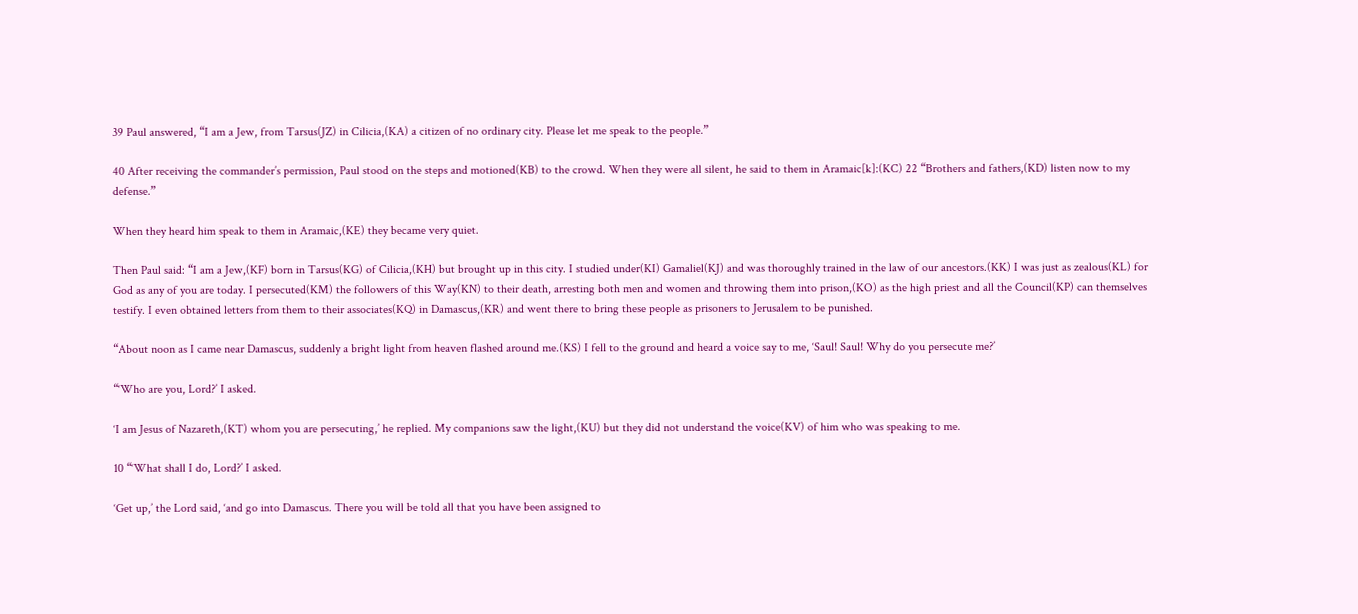39 Paul answered, “I am a Jew, from Tarsus(JZ) in Cilicia,(KA) a citizen of no ordinary city. Please let me speak to the people.”

40 After receiving the commander’s permission, Paul stood on the steps and motioned(KB) to the crowd. When they were all silent, he said to them in Aramaic[k]:(KC) 22 “Brothers and fathers,(KD) listen now to my defense.”

When they heard him speak to them in Aramaic,(KE) they became very quiet.

Then Paul said: “I am a Jew,(KF) born in Tarsus(KG) of Cilicia,(KH) but brought up in this city. I studied under(KI) Gamaliel(KJ) and was thoroughly trained in the law of our ancestors.(KK) I was just as zealous(KL) for God as any of you are today. I persecuted(KM) the followers of this Way(KN) to their death, arresting both men and women and throwing them into prison,(KO) as the high priest and all the Council(KP) can themselves testify. I even obtained letters from them to their associates(KQ) in Damascus,(KR) and went there to bring these people as prisoners to Jerusalem to be punished.

“About noon as I came near Damascus, suddenly a bright light from heaven flashed around me.(KS) I fell to the ground and heard a voice say to me, ‘Saul! Saul! Why do you persecute me?’

“‘Who are you, Lord?’ I asked.

‘I am Jesus of Nazareth,(KT) whom you are persecuting,’ he replied. My companions saw the light,(KU) but they did not understand the voice(KV) of him who was speaking to me.

10 “‘What shall I do, Lord?’ I asked.

‘Get up,’ the Lord said, ‘and go into Damascus. There you will be told all that you have been assigned to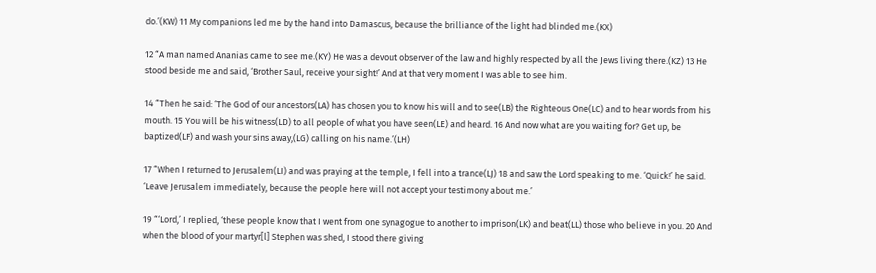do.’(KW) 11 My companions led me by the hand into Damascus, because the brilliance of the light had blinded me.(KX)

12 “A man named Ananias came to see me.(KY) He was a devout observer of the law and highly respected by all the Jews living there.(KZ) 13 He stood beside me and said, ‘Brother Saul, receive your sight!’ And at that very moment I was able to see him.

14 “Then he said: ‘The God of our ancestors(LA) has chosen you to know his will and to see(LB) the Righteous One(LC) and to hear words from his mouth. 15 You will be his witness(LD) to all people of what you have seen(LE) and heard. 16 And now what are you waiting for? Get up, be baptized(LF) and wash your sins away,(LG) calling on his name.’(LH)

17 “When I returned to Jerusalem(LI) and was praying at the temple, I fell into a trance(LJ) 18 and saw the Lord speaking to me. ‘Quick!’ he said. ‘Leave Jerusalem immediately, because the people here will not accept your testimony about me.’

19 “‘Lord,’ I replied, ‘these people know that I went from one synagogue to another to imprison(LK) and beat(LL) those who believe in you. 20 And when the blood of your martyr[l] Stephen was shed, I stood there giving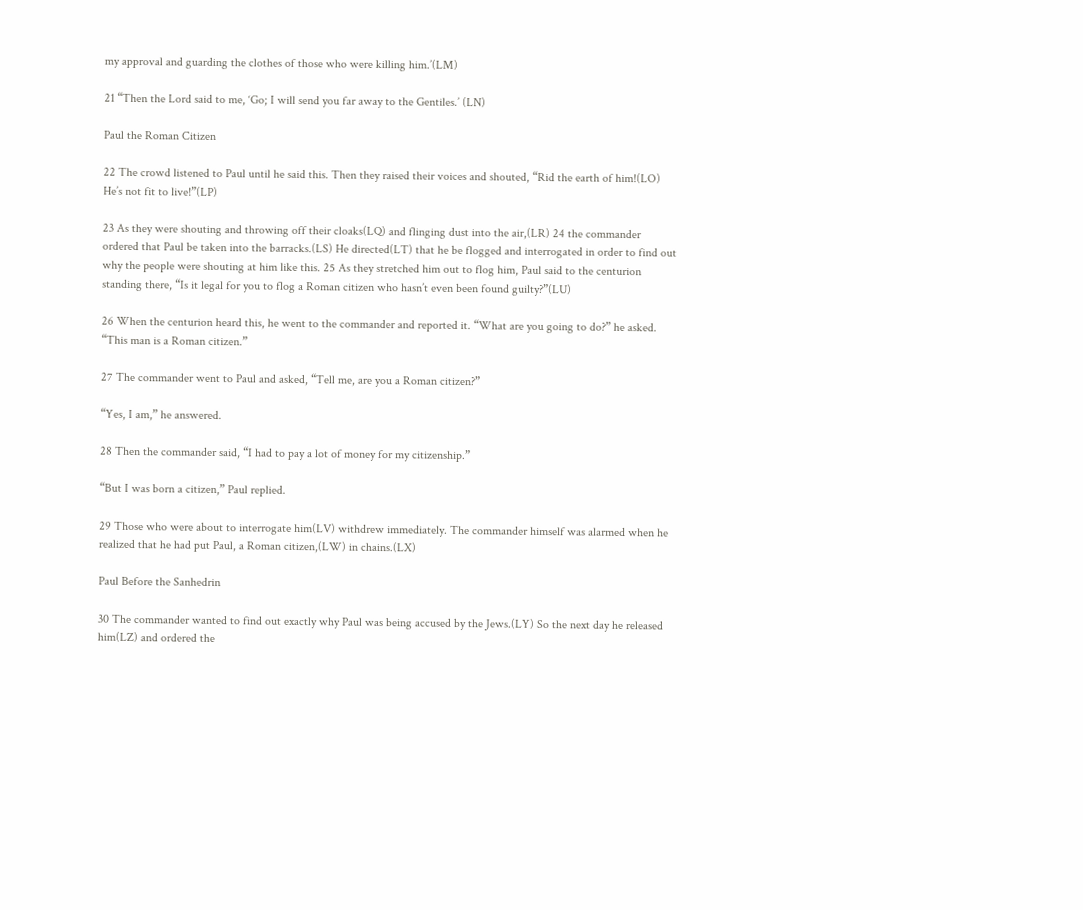my approval and guarding the clothes of those who were killing him.’(LM)

21 “Then the Lord said to me, ‘Go; I will send you far away to the Gentiles.’ (LN)

Paul the Roman Citizen

22 The crowd listened to Paul until he said this. Then they raised their voices and shouted, “Rid the earth of him!(LO) He’s not fit to live!”(LP)

23 As they were shouting and throwing off their cloaks(LQ) and flinging dust into the air,(LR) 24 the commander ordered that Paul be taken into the barracks.(LS) He directed(LT) that he be flogged and interrogated in order to find out why the people were shouting at him like this. 25 As they stretched him out to flog him, Paul said to the centurion standing there, “Is it legal for you to flog a Roman citizen who hasn’t even been found guilty?”(LU)

26 When the centurion heard this, he went to the commander and reported it. “What are you going to do?” he asked. “This man is a Roman citizen.”

27 The commander went to Paul and asked, “Tell me, are you a Roman citizen?”

“Yes, I am,” he answered.

28 Then the commander said, “I had to pay a lot of money for my citizenship.”

“But I was born a citizen,” Paul replied.

29 Those who were about to interrogate him(LV) withdrew immediately. The commander himself was alarmed when he realized that he had put Paul, a Roman citizen,(LW) in chains.(LX)

Paul Before the Sanhedrin

30 The commander wanted to find out exactly why Paul was being accused by the Jews.(LY) So the next day he released him(LZ) and ordered the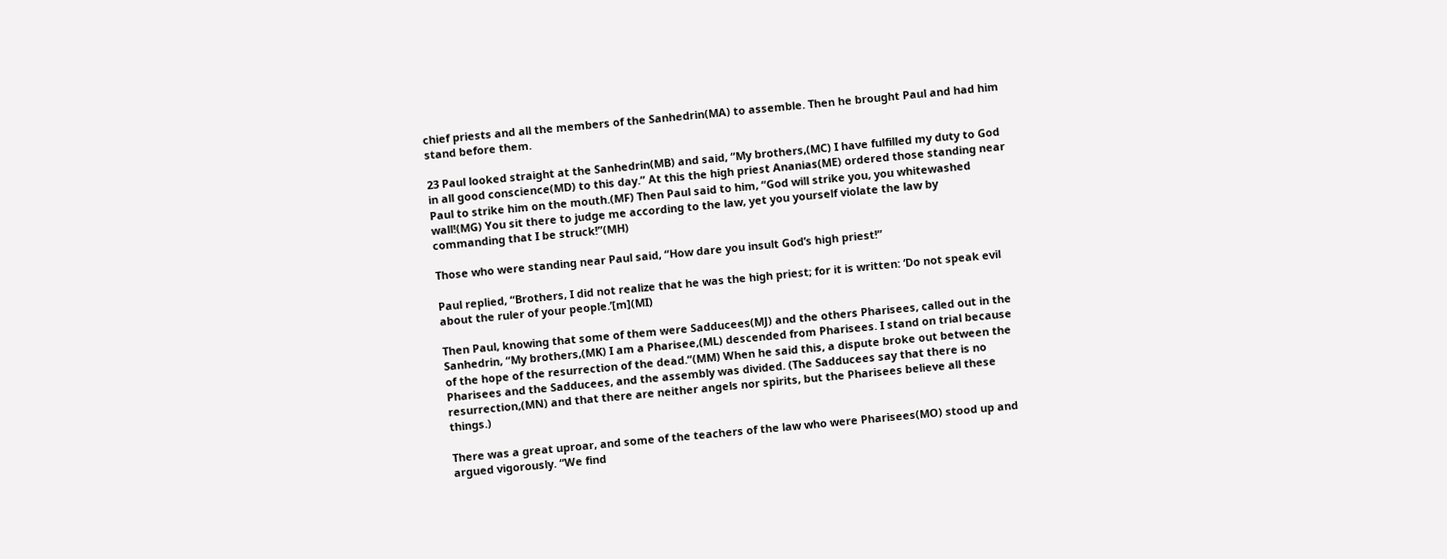chief priests and all the members of the Sanhedrin(MA) to assemble. Then he brought Paul and had him stand before them.

23 Paul looked straight at the Sanhedrin(MB) and said, “My brothers,(MC) I have fulfilled my duty to God in all good conscience(MD) to this day.” At this the high priest Ananias(ME) ordered those standing near Paul to strike him on the mouth.(MF) Then Paul said to him, “God will strike you, you whitewashed wall!(MG) You sit there to judge me according to the law, yet you yourself violate the law by commanding that I be struck!”(MH)

Those who were standing near Paul said, “How dare you insult God’s high priest!”

Paul replied, “Brothers, I did not realize that he was the high priest; for it is written: ‘Do not speak evil about the ruler of your people.’[m](MI)

Then Paul, knowing that some of them were Sadducees(MJ) and the others Pharisees, called out in the Sanhedrin, “My brothers,(MK) I am a Pharisee,(ML) descended from Pharisees. I stand on trial because of the hope of the resurrection of the dead.”(MM) When he said this, a dispute broke out between the Pharisees and the Sadducees, and the assembly was divided. (The Sadducees say that there is no resurrection,(MN) and that there are neither angels nor spirits, but the Pharisees believe all these things.)

There was a great uproar, and some of the teachers of the law who were Pharisees(MO) stood up and argued vigorously. “We find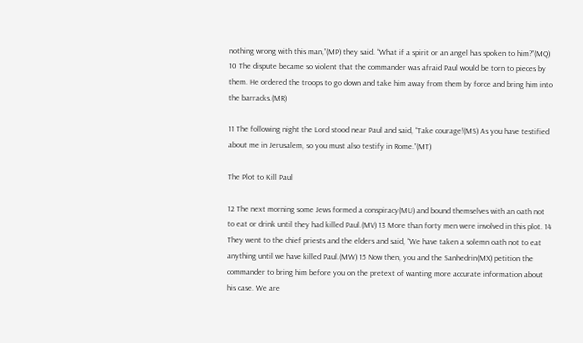nothing wrong with this man,”(MP) they said. “What if a spirit or an angel has spoken to him?”(MQ) 10 The dispute became so violent that the commander was afraid Paul would be torn to pieces by them. He ordered the troops to go down and take him away from them by force and bring him into the barracks.(MR)

11 The following night the Lord stood near Paul and said, “Take courage!(MS) As you have testified about me in Jerusalem, so you must also testify in Rome.”(MT)

The Plot to Kill Paul

12 The next morning some Jews formed a conspiracy(MU) and bound themselves with an oath not to eat or drink until they had killed Paul.(MV) 13 More than forty men were involved in this plot. 14 They went to the chief priests and the elders and said, “We have taken a solemn oath not to eat anything until we have killed Paul.(MW) 15 Now then, you and the Sanhedrin(MX) petition the commander to bring him before you on the pretext of wanting more accurate information about his case. We are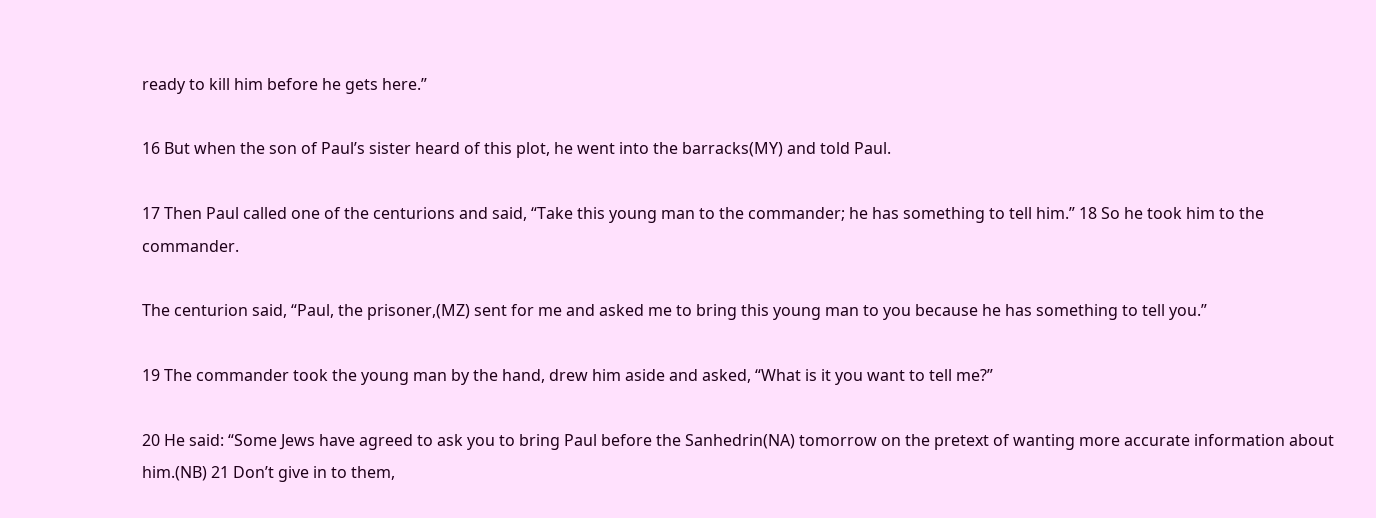ready to kill him before he gets here.”

16 But when the son of Paul’s sister heard of this plot, he went into the barracks(MY) and told Paul.

17 Then Paul called one of the centurions and said, “Take this young man to the commander; he has something to tell him.” 18 So he took him to the commander.

The centurion said, “Paul, the prisoner,(MZ) sent for me and asked me to bring this young man to you because he has something to tell you.”

19 The commander took the young man by the hand, drew him aside and asked, “What is it you want to tell me?”

20 He said: “Some Jews have agreed to ask you to bring Paul before the Sanhedrin(NA) tomorrow on the pretext of wanting more accurate information about him.(NB) 21 Don’t give in to them,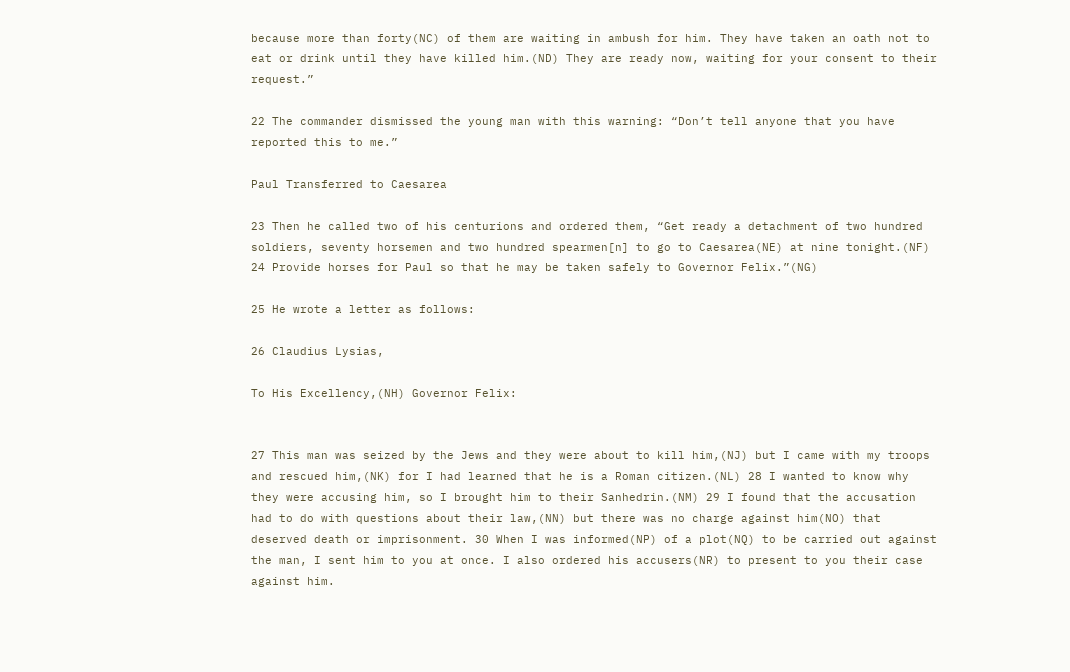because more than forty(NC) of them are waiting in ambush for him. They have taken an oath not to eat or drink until they have killed him.(ND) They are ready now, waiting for your consent to their request.”

22 The commander dismissed the young man with this warning: “Don’t tell anyone that you have reported this to me.”

Paul Transferred to Caesarea

23 Then he called two of his centurions and ordered them, “Get ready a detachment of two hundred soldiers, seventy horsemen and two hundred spearmen[n] to go to Caesarea(NE) at nine tonight.(NF) 24 Provide horses for Paul so that he may be taken safely to Governor Felix.”(NG)

25 He wrote a letter as follows:

26 Claudius Lysias,

To His Excellency,(NH) Governor Felix:


27 This man was seized by the Jews and they were about to kill him,(NJ) but I came with my troops and rescued him,(NK) for I had learned that he is a Roman citizen.(NL) 28 I wanted to know why they were accusing him, so I brought him to their Sanhedrin.(NM) 29 I found that the accusation had to do with questions about their law,(NN) but there was no charge against him(NO) that deserved death or imprisonment. 30 When I was informed(NP) of a plot(NQ) to be carried out against the man, I sent him to you at once. I also ordered his accusers(NR) to present to you their case against him.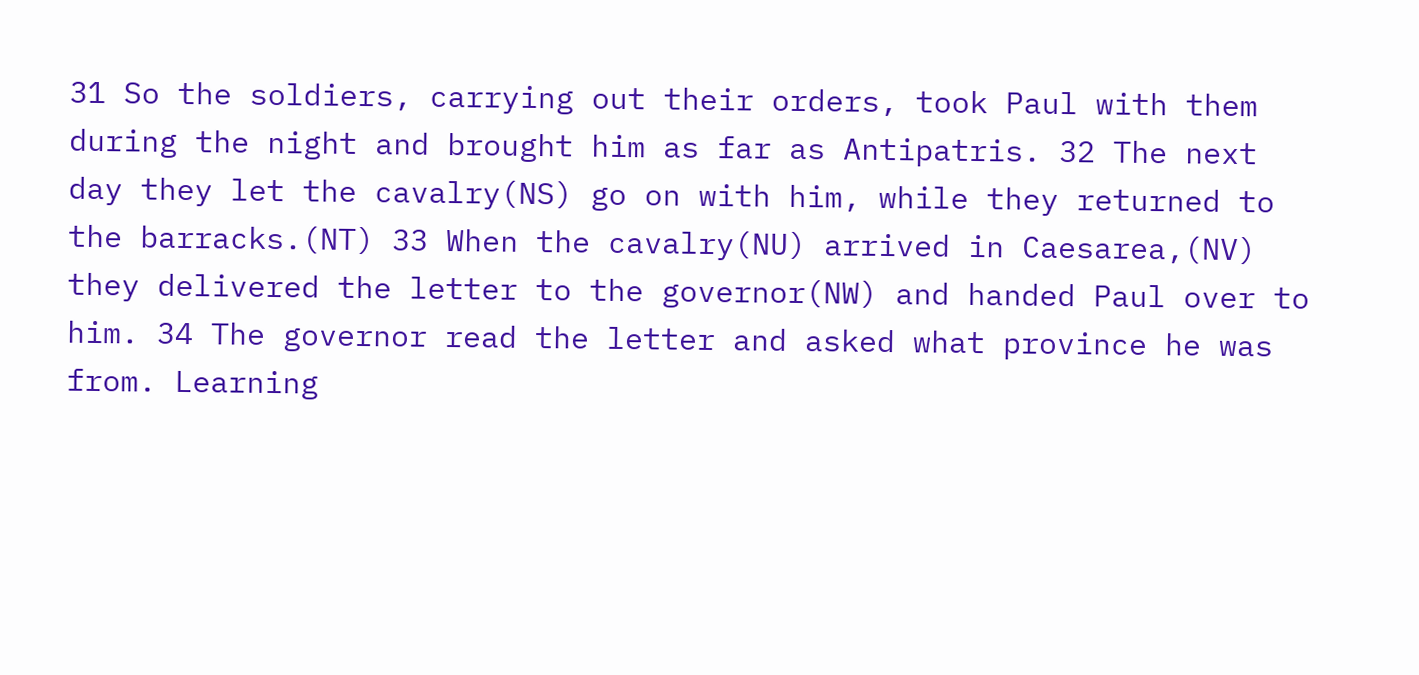31 So the soldiers, carrying out their orders, took Paul with them during the night and brought him as far as Antipatris. 32 The next day they let the cavalry(NS) go on with him, while they returned to the barracks.(NT) 33 When the cavalry(NU) arrived in Caesarea,(NV) they delivered the letter to the governor(NW) and handed Paul over to him. 34 The governor read the letter and asked what province he was from. Learning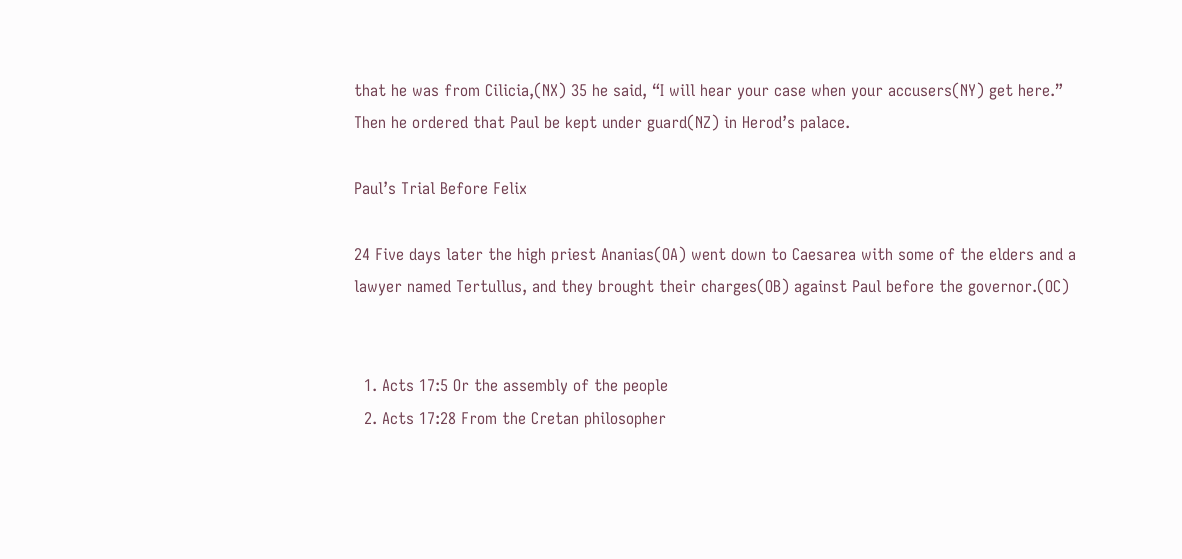that he was from Cilicia,(NX) 35 he said, “I will hear your case when your accusers(NY) get here.” Then he ordered that Paul be kept under guard(NZ) in Herod’s palace.

Paul’s Trial Before Felix

24 Five days later the high priest Ananias(OA) went down to Caesarea with some of the elders and a lawyer named Tertullus, and they brought their charges(OB) against Paul before the governor.(OC)


  1. Acts 17:5 Or the assembly of the people
  2. Acts 17:28 From the Cretan philosopher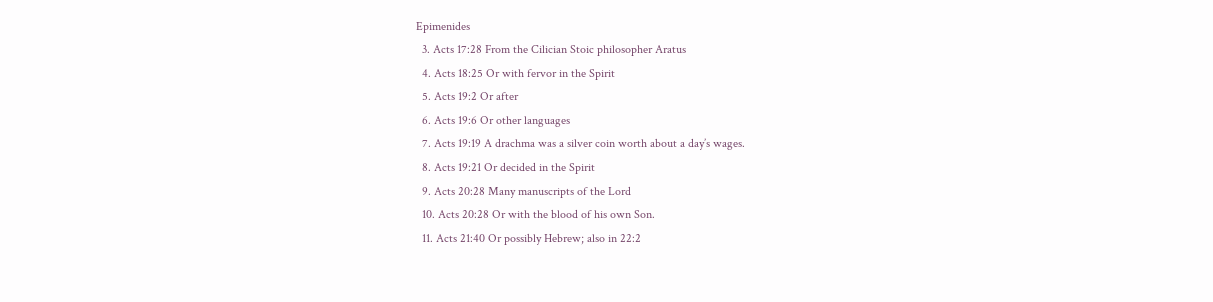Epimenides
  3. Acts 17:28 From the Cilician Stoic philosopher Aratus
  4. Acts 18:25 Or with fervor in the Spirit
  5. Acts 19:2 Or after
  6. Acts 19:6 Or other languages
  7. Acts 19:19 A drachma was a silver coin worth about a day’s wages.
  8. Acts 19:21 Or decided in the Spirit
  9. Acts 20:28 Many manuscripts of the Lord
  10. Acts 20:28 Or with the blood of his own Son.
  11. Acts 21:40 Or possibly Hebrew; also in 22:2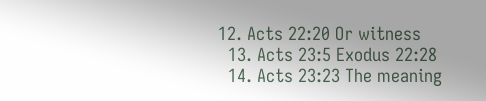12. Acts 22:20 Or witness
  13. Acts 23:5 Exodus 22:28
  14. Acts 23:23 The meaning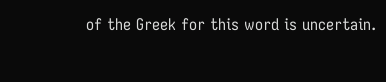of the Greek for this word is uncertain.